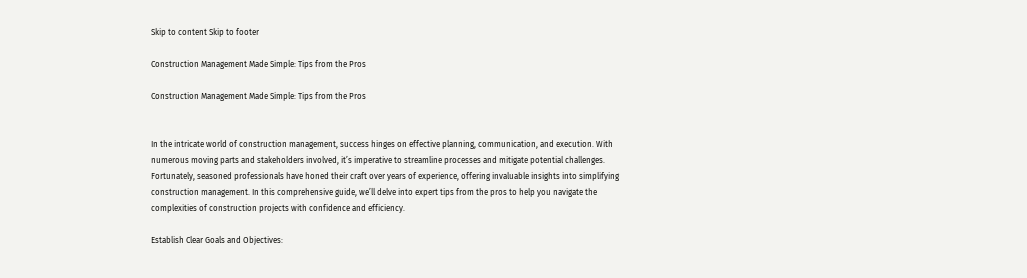Skip to content Skip to footer

Construction Management Made Simple: Tips from the Pros

Construction Management Made Simple: Tips from the Pros


In the intricate world of construction management, success hinges on effective planning, communication, and execution. With numerous moving parts and stakeholders involved, it’s imperative to streamline processes and mitigate potential challenges. Fortunately, seasoned professionals have honed their craft over years of experience, offering invaluable insights into simplifying construction management. In this comprehensive guide, we’ll delve into expert tips from the pros to help you navigate the complexities of construction projects with confidence and efficiency.

Establish Clear Goals and Objectives: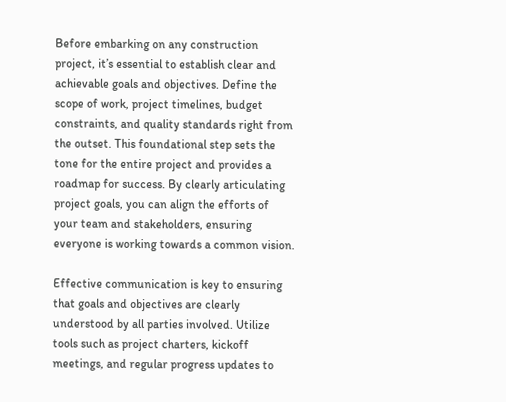Before embarking on any construction project, it’s essential to establish clear and achievable goals and objectives. Define the scope of work, project timelines, budget constraints, and quality standards right from the outset. This foundational step sets the tone for the entire project and provides a roadmap for success. By clearly articulating project goals, you can align the efforts of your team and stakeholders, ensuring everyone is working towards a common vision.

Effective communication is key to ensuring that goals and objectives are clearly understood by all parties involved. Utilize tools such as project charters, kickoff meetings, and regular progress updates to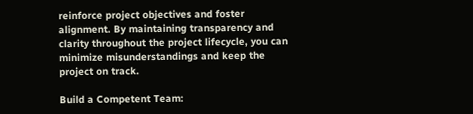reinforce project objectives and foster alignment. By maintaining transparency and clarity throughout the project lifecycle, you can minimize misunderstandings and keep the project on track.

Build a Competent Team: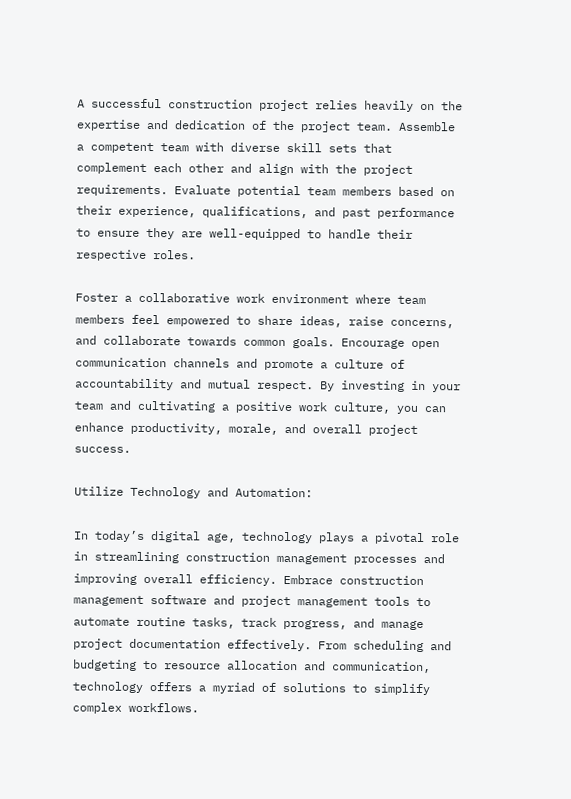A successful construction project relies heavily on the expertise and dedication of the project team. Assemble a competent team with diverse skill sets that complement each other and align with the project requirements. Evaluate potential team members based on their experience, qualifications, and past performance to ensure they are well-equipped to handle their respective roles.

Foster a collaborative work environment where team members feel empowered to share ideas, raise concerns, and collaborate towards common goals. Encourage open communication channels and promote a culture of accountability and mutual respect. By investing in your team and cultivating a positive work culture, you can enhance productivity, morale, and overall project success.

Utilize Technology and Automation:

In today’s digital age, technology plays a pivotal role in streamlining construction management processes and improving overall efficiency. Embrace construction management software and project management tools to automate routine tasks, track progress, and manage project documentation effectively. From scheduling and budgeting to resource allocation and communication, technology offers a myriad of solutions to simplify complex workflows.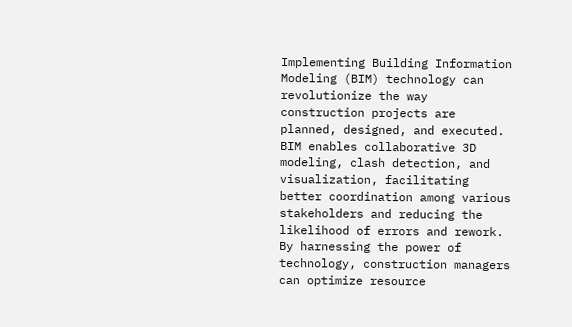Implementing Building Information Modeling (BIM) technology can revolutionize the way construction projects are planned, designed, and executed. BIM enables collaborative 3D modeling, clash detection, and visualization, facilitating better coordination among various stakeholders and reducing the likelihood of errors and rework. By harnessing the power of technology, construction managers can optimize resource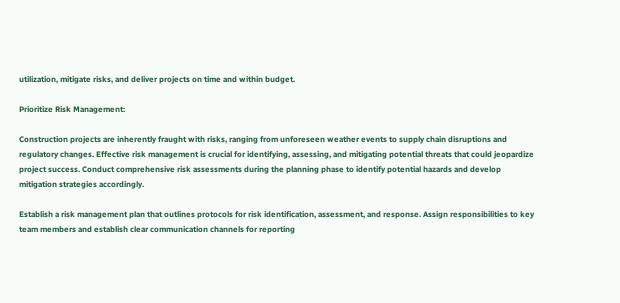utilization, mitigate risks, and deliver projects on time and within budget.

Prioritize Risk Management:

Construction projects are inherently fraught with risks, ranging from unforeseen weather events to supply chain disruptions and regulatory changes. Effective risk management is crucial for identifying, assessing, and mitigating potential threats that could jeopardize project success. Conduct comprehensive risk assessments during the planning phase to identify potential hazards and develop mitigation strategies accordingly.

Establish a risk management plan that outlines protocols for risk identification, assessment, and response. Assign responsibilities to key team members and establish clear communication channels for reporting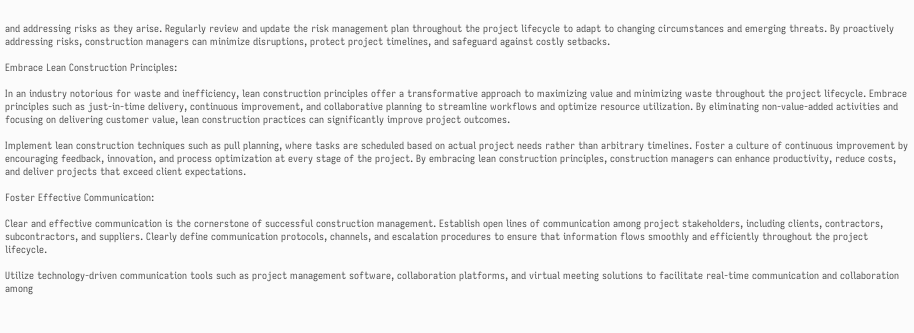and addressing risks as they arise. Regularly review and update the risk management plan throughout the project lifecycle to adapt to changing circumstances and emerging threats. By proactively addressing risks, construction managers can minimize disruptions, protect project timelines, and safeguard against costly setbacks.

Embrace Lean Construction Principles:

In an industry notorious for waste and inefficiency, lean construction principles offer a transformative approach to maximizing value and minimizing waste throughout the project lifecycle. Embrace principles such as just-in-time delivery, continuous improvement, and collaborative planning to streamline workflows and optimize resource utilization. By eliminating non-value-added activities and focusing on delivering customer value, lean construction practices can significantly improve project outcomes.

Implement lean construction techniques such as pull planning, where tasks are scheduled based on actual project needs rather than arbitrary timelines. Foster a culture of continuous improvement by encouraging feedback, innovation, and process optimization at every stage of the project. By embracing lean construction principles, construction managers can enhance productivity, reduce costs, and deliver projects that exceed client expectations.

Foster Effective Communication:

Clear and effective communication is the cornerstone of successful construction management. Establish open lines of communication among project stakeholders, including clients, contractors, subcontractors, and suppliers. Clearly define communication protocols, channels, and escalation procedures to ensure that information flows smoothly and efficiently throughout the project lifecycle.

Utilize technology-driven communication tools such as project management software, collaboration platforms, and virtual meeting solutions to facilitate real-time communication and collaboration among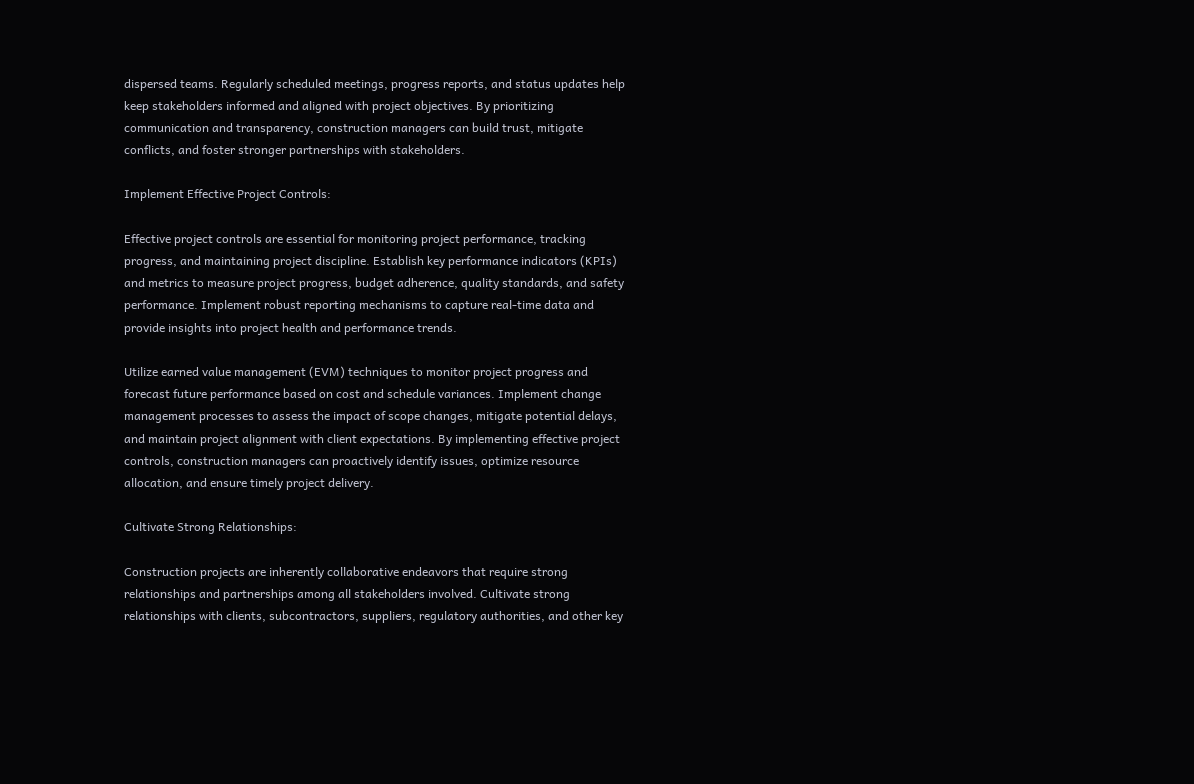dispersed teams. Regularly scheduled meetings, progress reports, and status updates help keep stakeholders informed and aligned with project objectives. By prioritizing communication and transparency, construction managers can build trust, mitigate conflicts, and foster stronger partnerships with stakeholders.

Implement Effective Project Controls:

Effective project controls are essential for monitoring project performance, tracking progress, and maintaining project discipline. Establish key performance indicators (KPIs) and metrics to measure project progress, budget adherence, quality standards, and safety performance. Implement robust reporting mechanisms to capture real-time data and provide insights into project health and performance trends.

Utilize earned value management (EVM) techniques to monitor project progress and forecast future performance based on cost and schedule variances. Implement change management processes to assess the impact of scope changes, mitigate potential delays, and maintain project alignment with client expectations. By implementing effective project controls, construction managers can proactively identify issues, optimize resource allocation, and ensure timely project delivery.

Cultivate Strong Relationships:

Construction projects are inherently collaborative endeavors that require strong relationships and partnerships among all stakeholders involved. Cultivate strong relationships with clients, subcontractors, suppliers, regulatory authorities, and other key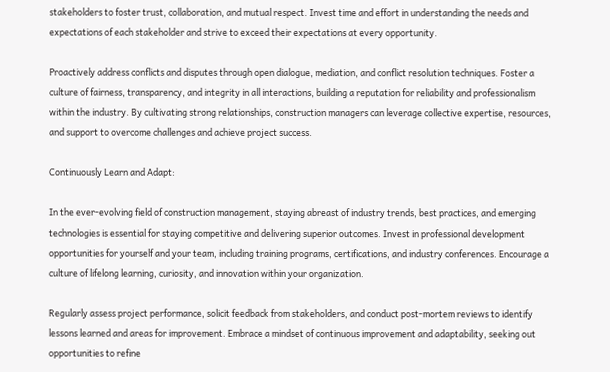stakeholders to foster trust, collaboration, and mutual respect. Invest time and effort in understanding the needs and expectations of each stakeholder and strive to exceed their expectations at every opportunity.

Proactively address conflicts and disputes through open dialogue, mediation, and conflict resolution techniques. Foster a culture of fairness, transparency, and integrity in all interactions, building a reputation for reliability and professionalism within the industry. By cultivating strong relationships, construction managers can leverage collective expertise, resources, and support to overcome challenges and achieve project success.

Continuously Learn and Adapt:

In the ever-evolving field of construction management, staying abreast of industry trends, best practices, and emerging technologies is essential for staying competitive and delivering superior outcomes. Invest in professional development opportunities for yourself and your team, including training programs, certifications, and industry conferences. Encourage a culture of lifelong learning, curiosity, and innovation within your organization.

Regularly assess project performance, solicit feedback from stakeholders, and conduct post-mortem reviews to identify lessons learned and areas for improvement. Embrace a mindset of continuous improvement and adaptability, seeking out opportunities to refine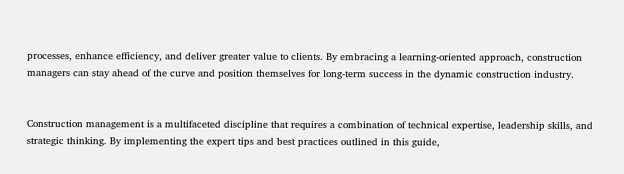processes, enhance efficiency, and deliver greater value to clients. By embracing a learning-oriented approach, construction managers can stay ahead of the curve and position themselves for long-term success in the dynamic construction industry.


Construction management is a multifaceted discipline that requires a combination of technical expertise, leadership skills, and strategic thinking. By implementing the expert tips and best practices outlined in this guide,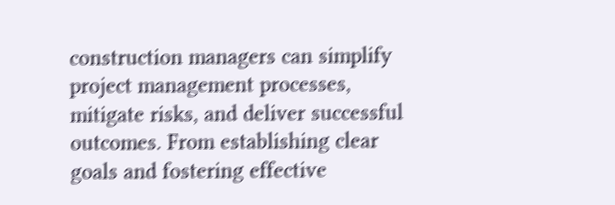construction managers can simplify project management processes, mitigate risks, and deliver successful outcomes. From establishing clear goals and fostering effective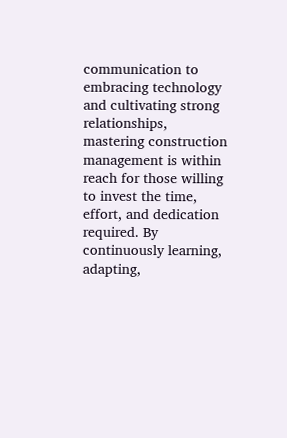communication to embracing technology and cultivating strong relationships, mastering construction management is within reach for those willing to invest the time, effort, and dedication required. By continuously learning, adapting,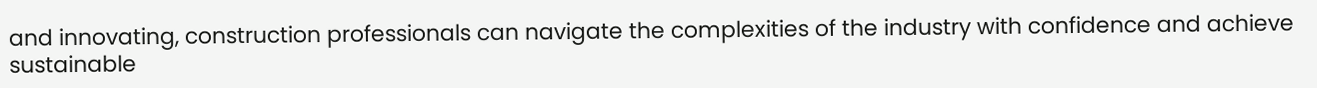and innovating, construction professionals can navigate the complexities of the industry with confidence and achieve sustainable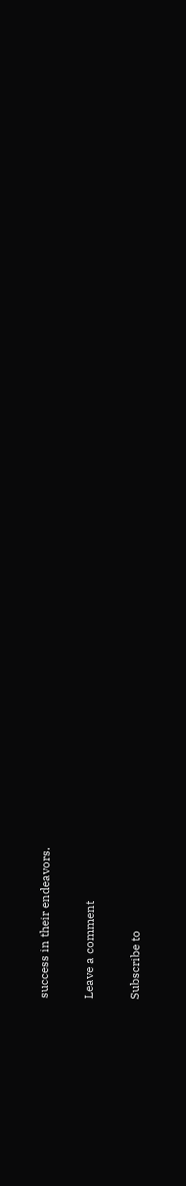success in their endeavors.

Leave a comment

Subscribe to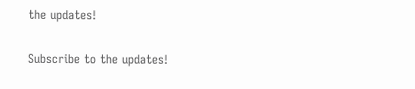the updates!

Subscribe to the updates!